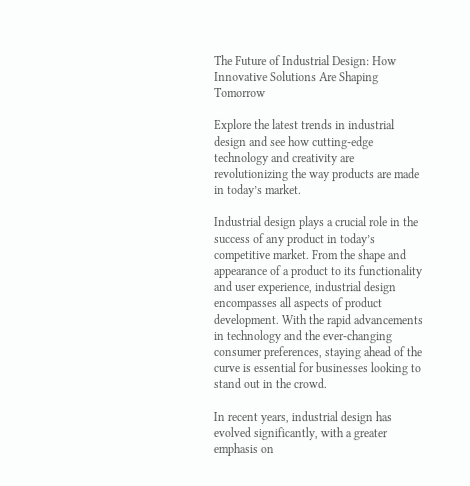The Future of Industrial Design: How Innovative Solutions Are Shaping Tomorrow

Explore the latest trends in industrial design and see how cutting-edge technology and creativity are revolutionizing the way products are made in today’s market.

Industrial design plays a crucial role in the success of any product in today’s competitive market. From the shape and appearance of a product to its functionality and user experience, industrial design encompasses all aspects of product development. With the rapid advancements in technology and the ever-changing consumer preferences, staying ahead of the curve is essential for businesses looking to stand out in the crowd.

In recent years, industrial design has evolved significantly, with a greater emphasis on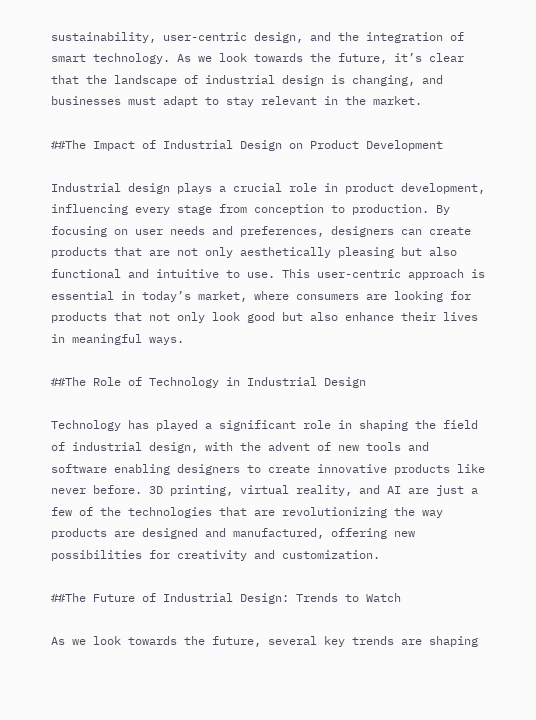sustainability, user-centric design, and the integration of smart technology. As we look towards the future, it’s clear that the landscape of industrial design is changing, and businesses must adapt to stay relevant in the market.

##The Impact of Industrial Design on Product Development

Industrial design plays a crucial role in product development, influencing every stage from conception to production. By focusing on user needs and preferences, designers can create products that are not only aesthetically pleasing but also functional and intuitive to use. This user-centric approach is essential in today’s market, where consumers are looking for products that not only look good but also enhance their lives in meaningful ways.

##The Role of Technology in Industrial Design

Technology has played a significant role in shaping the field of industrial design, with the advent of new tools and software enabling designers to create innovative products like never before. 3D printing, virtual reality, and AI are just a few of the technologies that are revolutionizing the way products are designed and manufactured, offering new possibilities for creativity and customization.

##The Future of Industrial Design: Trends to Watch

As we look towards the future, several key trends are shaping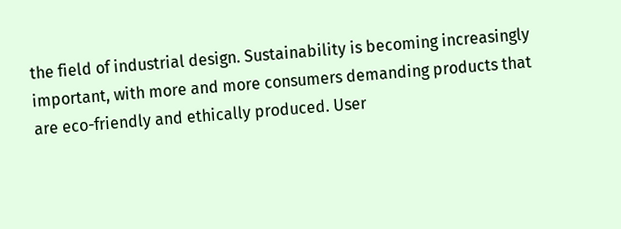the field of industrial design. Sustainability is becoming increasingly important, with more and more consumers demanding products that are eco-friendly and ethically produced. User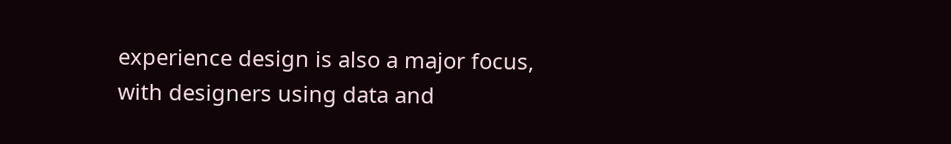experience design is also a major focus, with designers using data and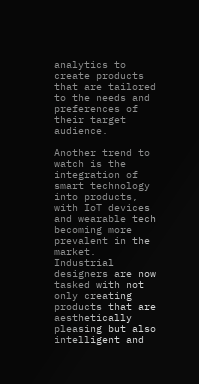analytics to create products that are tailored to the needs and preferences of their target audience.

Another trend to watch is the integration of smart technology into products, with IoT devices and wearable tech becoming more prevalent in the market. Industrial designers are now tasked with not only creating products that are aesthetically pleasing but also intelligent and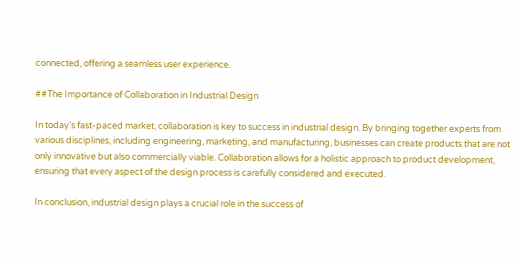connected, offering a seamless user experience.

##The Importance of Collaboration in Industrial Design

In today’s fast-paced market, collaboration is key to success in industrial design. By bringing together experts from various disciplines, including engineering, marketing, and manufacturing, businesses can create products that are not only innovative but also commercially viable. Collaboration allows for a holistic approach to product development, ensuring that every aspect of the design process is carefully considered and executed.

In conclusion, industrial design plays a crucial role in the success of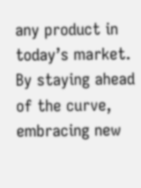any product in today’s market. By staying ahead of the curve, embracing new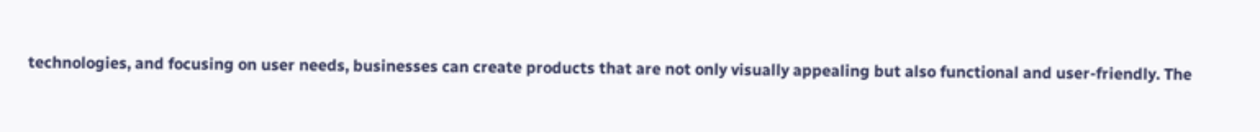technologies, and focusing on user needs, businesses can create products that are not only visually appealing but also functional and user-friendly. The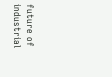future of industrial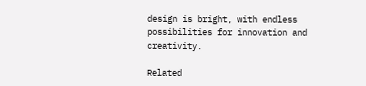design is bright, with endless possibilities for innovation and creativity.

Related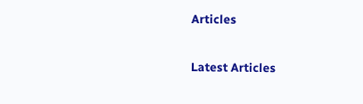Articles

Latest Articles